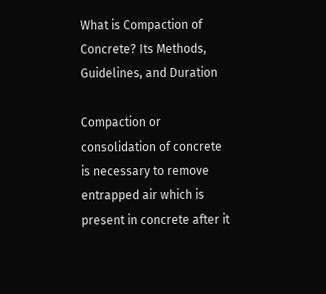What is Compaction of Concrete? Its Methods, Guidelines, and Duration

Compaction or consolidation of concrete is necessary to remove entrapped air which is present in concrete after it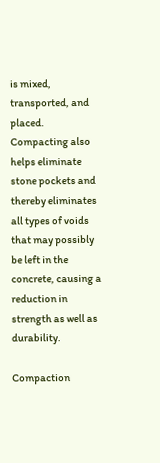is mixed, transported, and placed. Compacting also helps eliminate stone pockets and thereby eliminates all types of voids that may possibly be left in the concrete, causing a reduction in strength as well as durability.

Compaction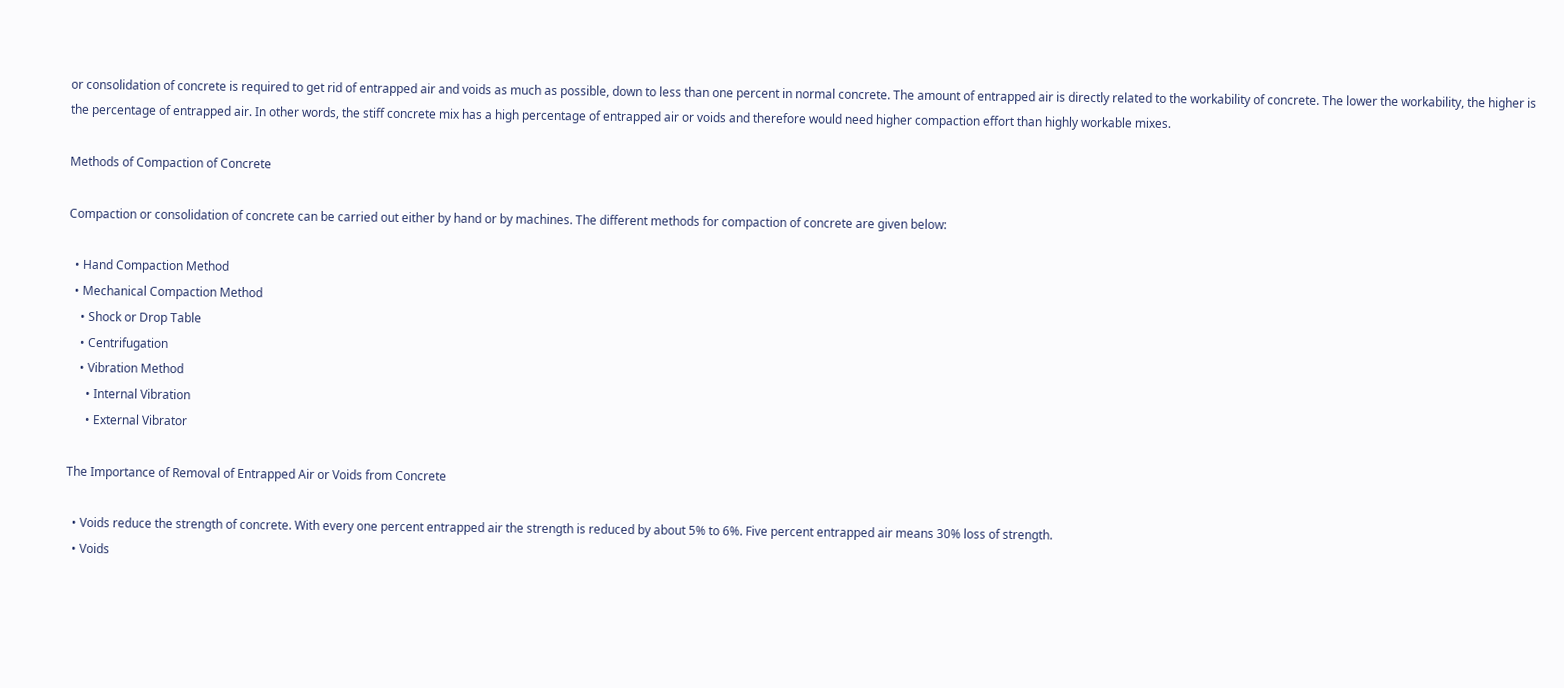or consolidation of concrete is required to get rid of entrapped air and voids as much as possible, down to less than one percent in normal concrete. The amount of entrapped air is directly related to the workability of concrete. The lower the workability, the higher is the percentage of entrapped air. In other words, the stiff concrete mix has a high percentage of entrapped air or voids and therefore would need higher compaction effort than highly workable mixes.

Methods of Compaction of Concrete

Compaction or consolidation of concrete can be carried out either by hand or by machines. The different methods for compaction of concrete are given below:

  • Hand Compaction Method
  • Mechanical Compaction Method
    • Shock or Drop Table
    • Centrifugation
    • Vibration Method
      • Internal Vibration
      • External Vibrator

The Importance of Removal of Entrapped Air or Voids from Concrete

  • Voids reduce the strength of concrete. With every one percent entrapped air the strength is reduced by about 5% to 6%. Five percent entrapped air means 30% loss of strength.
  • Voids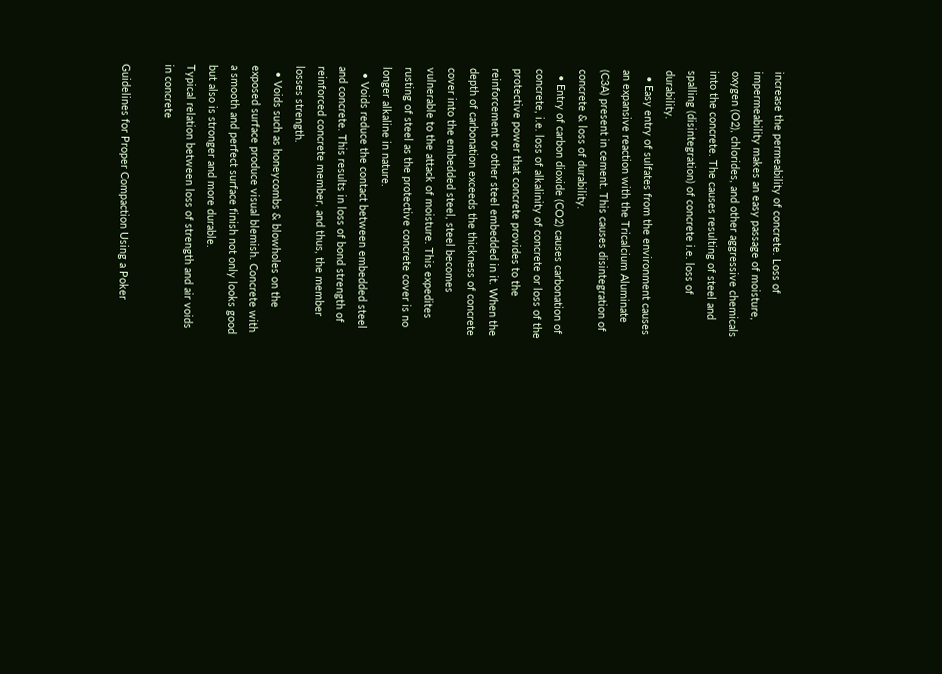increase the permeability of concrete. Loss of impermeability makes an easy passage of moisture, oxygen (O2), chlorides, and other aggressive chemicals into the concrete. The causes resulting of steel and spalling (disintegration) of concrete i.e. loss of durability.
  • Easy entry of sulfates from the environment causes an expansive reaction with the Tricalcium Aluminate (C3A) present in cement. This causes disintegration of concrete & loss of durability.
  • Entry of carbon dioxide (CO2) causes carbonation of concrete, i.e. loss of alkalinity of concrete or loss of the protective power that concrete provides to the reinforcement or other steel embedded in it. When the depth of carbonation exceeds the thickness of concrete cover into the embedded steel, steel becomes vulnerable to the attack of moisture. This expedites rusting of steel as the protective concrete cover is no longer alkaline in nature.
  • Voids reduce the contact between embedded steel and concrete. This results in loss of bond strength of reinforced concrete member, and thus, the member losses strength.
  • Voids such as honeycombs & blowholes on the exposed surface produce visual blemish. Concrete with a smooth and perfect surface finish not only looks good but also is stronger and more durable.
Typical relation between loss of strength and air voids in concrete

Guidelines for Proper Compaction Using a Poker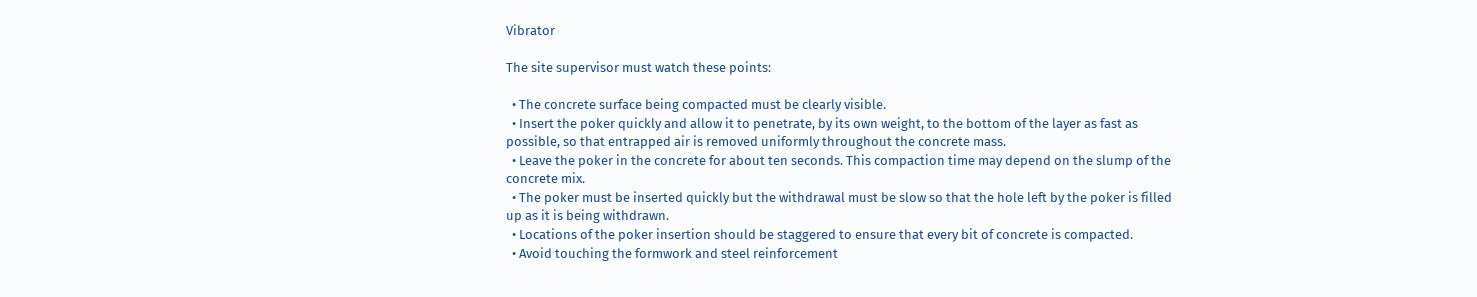Vibrator

The site supervisor must watch these points:

  • The concrete surface being compacted must be clearly visible.
  • Insert the poker quickly and allow it to penetrate, by its own weight, to the bottom of the layer as fast as possible, so that entrapped air is removed uniformly throughout the concrete mass.
  • Leave the poker in the concrete for about ten seconds. This compaction time may depend on the slump of the concrete mix.
  • The poker must be inserted quickly but the withdrawal must be slow so that the hole left by the poker is filled up as it is being withdrawn.
  • Locations of the poker insertion should be staggered to ensure that every bit of concrete is compacted.
  • Avoid touching the formwork and steel reinforcement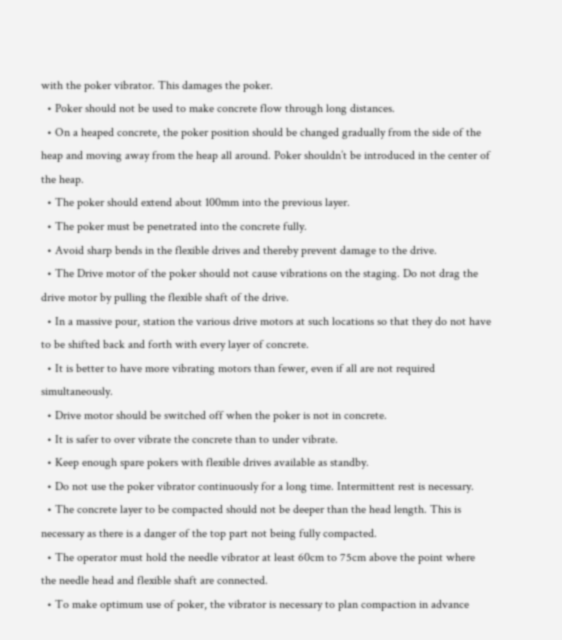with the poker vibrator. This damages the poker.
  • Poker should not be used to make concrete flow through long distances.
  • On a heaped concrete, the poker position should be changed gradually from the side of the heap and moving away from the heap all around. Poker shouldn’t be introduced in the center of the heap.
  • The poker should extend about 100mm into the previous layer.
  • The poker must be penetrated into the concrete fully.
  • Avoid sharp bends in the flexible drives and thereby prevent damage to the drive.
  • The Drive motor of the poker should not cause vibrations on the staging. Do not drag the drive motor by pulling the flexible shaft of the drive.
  • In a massive pour, station the various drive motors at such locations so that they do not have to be shifted back and forth with every layer of concrete.
  • It is better to have more vibrating motors than fewer, even if all are not required simultaneously.
  • Drive motor should be switched off when the poker is not in concrete.
  • It is safer to over vibrate the concrete than to under vibrate.
  • Keep enough spare pokers with flexible drives available as standby.
  • Do not use the poker vibrator continuously for a long time. Intermittent rest is necessary.
  • The concrete layer to be compacted should not be deeper than the head length. This is necessary as there is a danger of the top part not being fully compacted.
  • The operator must hold the needle vibrator at least 60cm to 75cm above the point where the needle head and flexible shaft are connected.
  • To make optimum use of poker, the vibrator is necessary to plan compaction in advance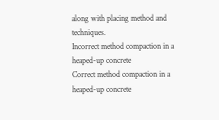along with placing method and techniques.
Incorrect method compaction in a heaped-up concrete
Correct method compaction in a heaped-up concrete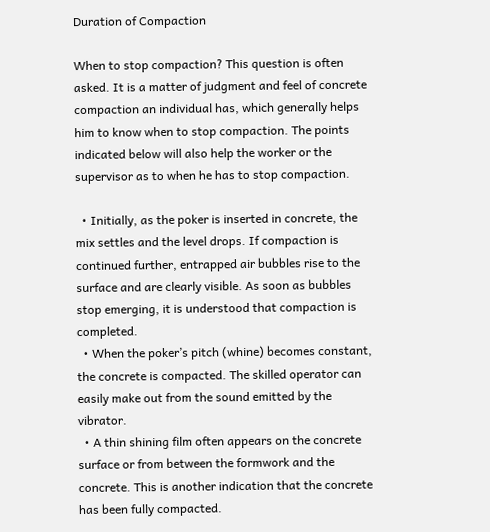Duration of Compaction

When to stop compaction? This question is often asked. It is a matter of judgment and feel of concrete compaction an individual has, which generally helps him to know when to stop compaction. The points indicated below will also help the worker or the supervisor as to when he has to stop compaction.

  • Initially, as the poker is inserted in concrete, the mix settles and the level drops. If compaction is continued further, entrapped air bubbles rise to the surface and are clearly visible. As soon as bubbles stop emerging, it is understood that compaction is completed.
  • When the poker’s pitch (whine) becomes constant, the concrete is compacted. The skilled operator can easily make out from the sound emitted by the vibrator.
  • A thin shining film often appears on the concrete surface or from between the formwork and the concrete. This is another indication that the concrete has been fully compacted.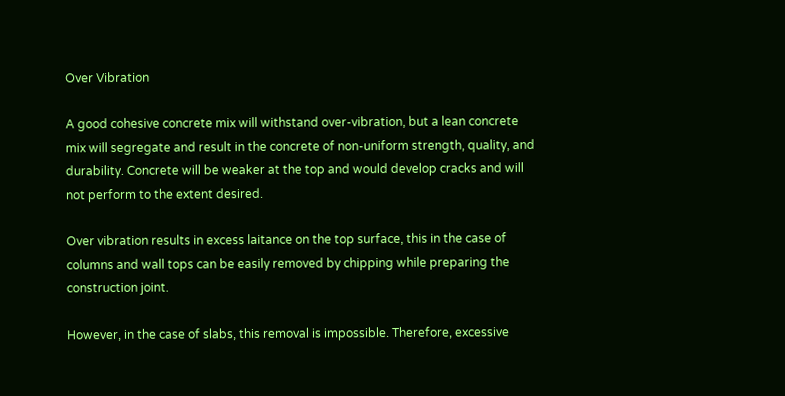Over Vibration

A good cohesive concrete mix will withstand over-vibration, but a lean concrete mix will segregate and result in the concrete of non-uniform strength, quality, and durability. Concrete will be weaker at the top and would develop cracks and will not perform to the extent desired.

Over vibration results in excess laitance on the top surface, this in the case of columns and wall tops can be easily removed by chipping while preparing the construction joint.

However, in the case of slabs, this removal is impossible. Therefore, excessive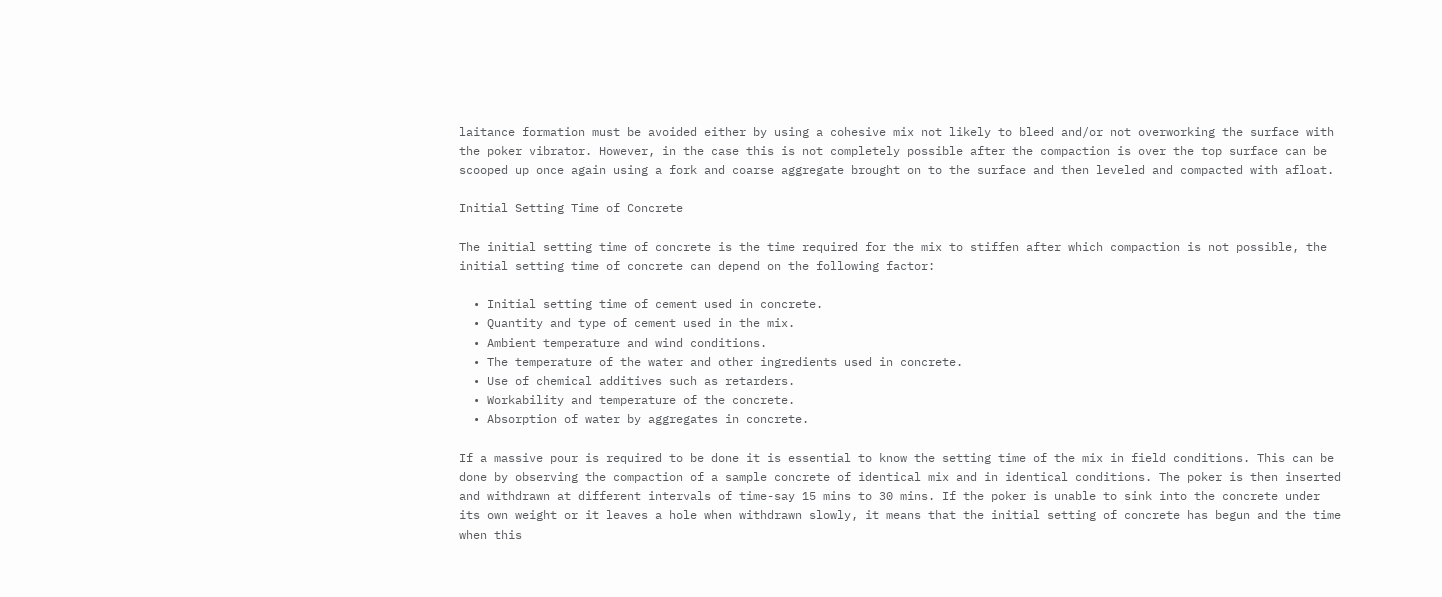laitance formation must be avoided either by using a cohesive mix not likely to bleed and/or not overworking the surface with the poker vibrator. However, in the case this is not completely possible after the compaction is over the top surface can be scooped up once again using a fork and coarse aggregate brought on to the surface and then leveled and compacted with afloat.

Initial Setting Time of Concrete

The initial setting time of concrete is the time required for the mix to stiffen after which compaction is not possible, the initial setting time of concrete can depend on the following factor:

  • Initial setting time of cement used in concrete.
  • Quantity and type of cement used in the mix.
  • Ambient temperature and wind conditions.
  • The temperature of the water and other ingredients used in concrete.
  • Use of chemical additives such as retarders.
  • Workability and temperature of the concrete.
  • Absorption of water by aggregates in concrete.

If a massive pour is required to be done it is essential to know the setting time of the mix in field conditions. This can be done by observing the compaction of a sample concrete of identical mix and in identical conditions. The poker is then inserted and withdrawn at different intervals of time-say 15 mins to 30 mins. If the poker is unable to sink into the concrete under its own weight or it leaves a hole when withdrawn slowly, it means that the initial setting of concrete has begun and the time when this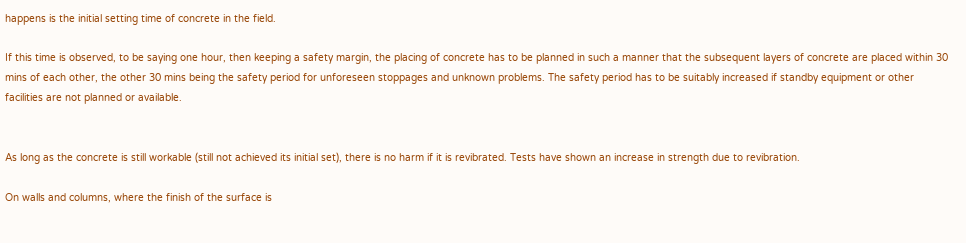happens is the initial setting time of concrete in the field.

If this time is observed, to be saying one hour, then keeping a safety margin, the placing of concrete has to be planned in such a manner that the subsequent layers of concrete are placed within 30 mins of each other, the other 30 mins being the safety period for unforeseen stoppages and unknown problems. The safety period has to be suitably increased if standby equipment or other facilities are not planned or available.


As long as the concrete is still workable (still not achieved its initial set), there is no harm if it is revibrated. Tests have shown an increase in strength due to revibration.

On walls and columns, where the finish of the surface is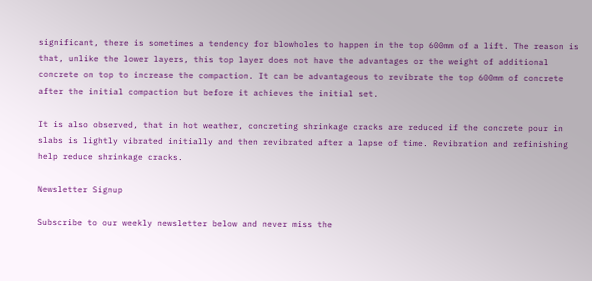significant, there is sometimes a tendency for blowholes to happen in the top 600mm of a lift. The reason is that, unlike the lower layers, this top layer does not have the advantages or the weight of additional concrete on top to increase the compaction. It can be advantageous to revibrate the top 600mm of concrete after the initial compaction but before it achieves the initial set.

It is also observed, that in hot weather, concreting shrinkage cracks are reduced if the concrete pour in slabs is lightly vibrated initially and then revibrated after a lapse of time. Revibration and refinishing help reduce shrinkage cracks.

Newsletter Signup

Subscribe to our weekly newsletter below and never miss the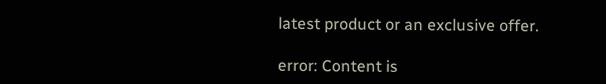latest product or an exclusive offer.

error: Content is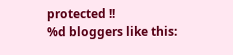protected !!
%d bloggers like this: